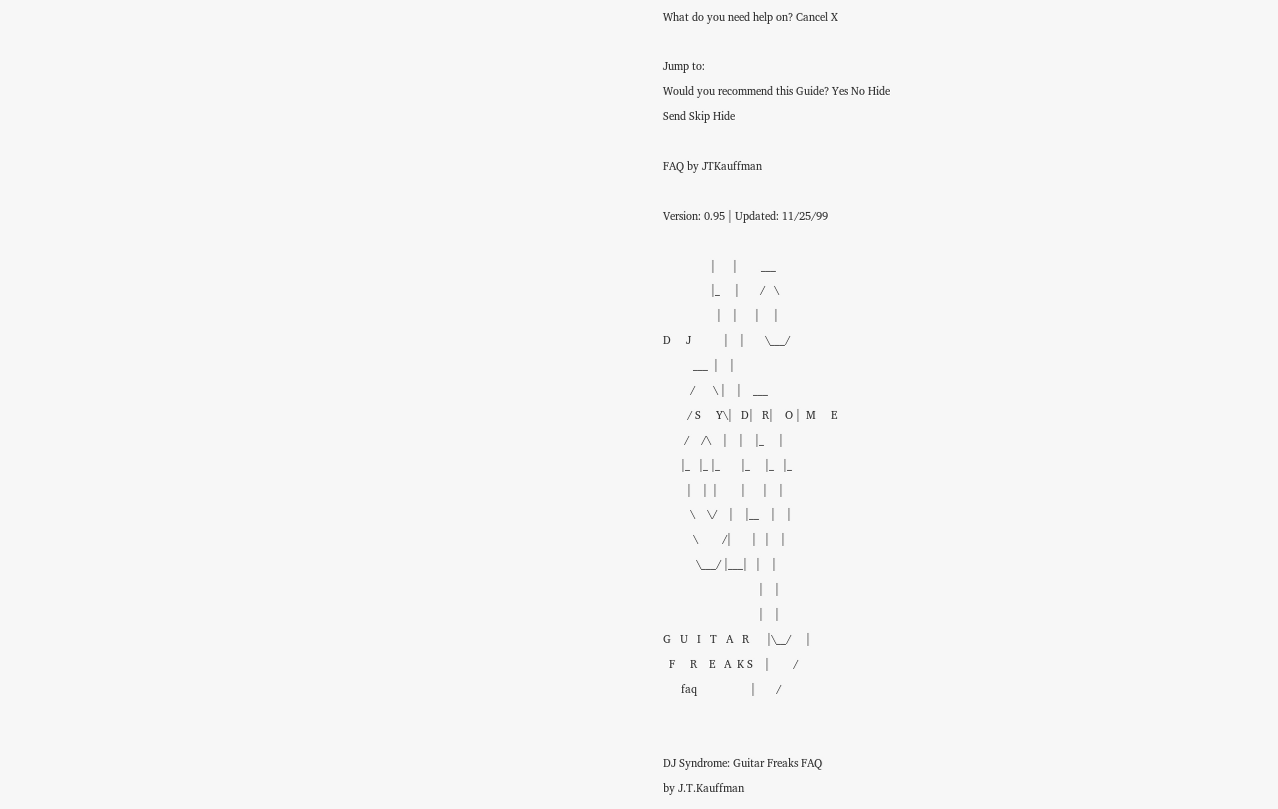What do you need help on? Cancel X

Jump to:
Would you recommend this Guide? Yes No Hide
Send Skip Hide

FAQ by JTKauffman

Version: 0.95 | Updated: 11/25/99

                |      |        ___
                |_     |       /   \
                  |    |      |     |
D     J           |    |       \___/
          ___  |    |
         /      \ |    |    ___
        / S     Y\|   D|   R|    O |  M     E
       /    /\    |    |    |_     |
      |_   |_ |_       |_     |_   |_
        |    |  |        |      |    |
         \    \/    |    |__    |    |
          \        /|       |   |    |
           \___/ |___|   |    |
                                |    |
                                |    |
G   U   I   T   A   R      |\__/     |
  F     R    E   A  K S    |        /
      faq                  |       /


DJ Syndrome: Guitar Freaks FAQ
by J.T.Kauffman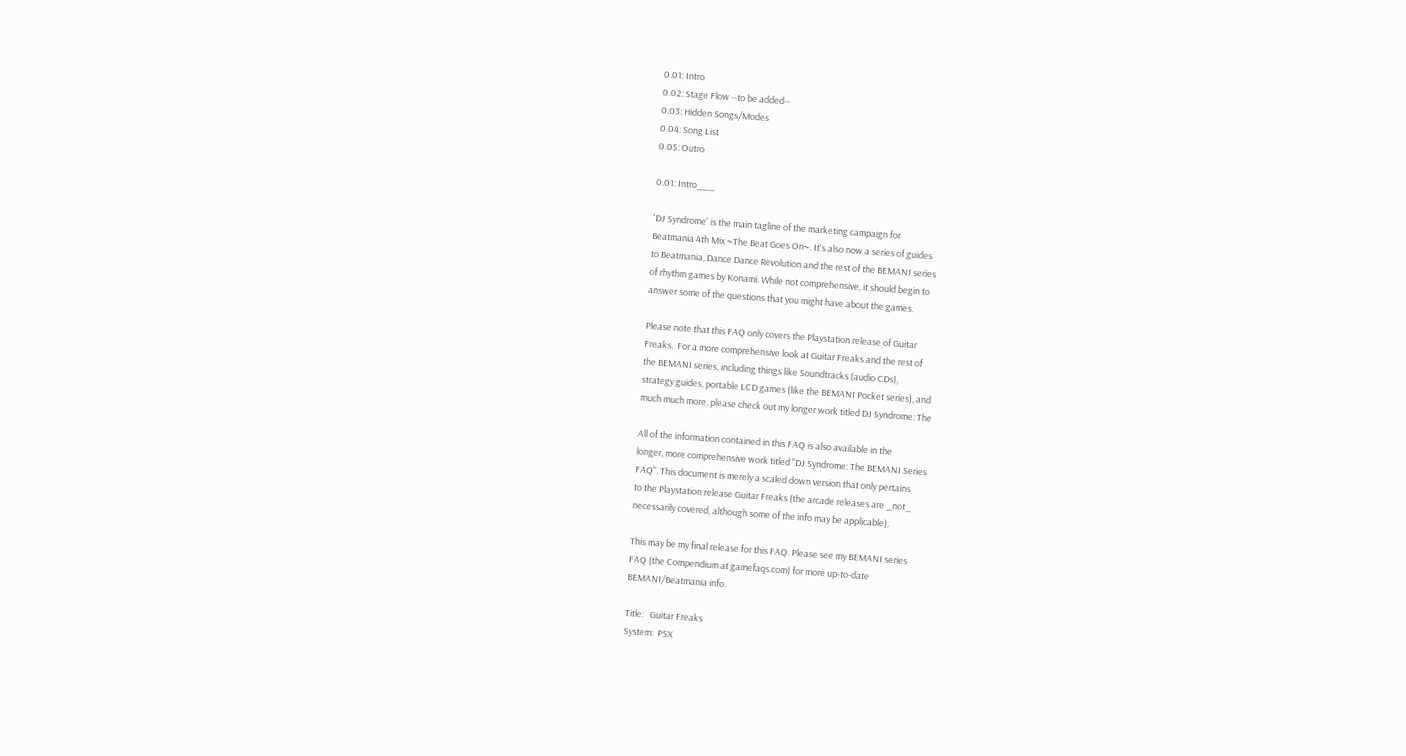0.01: Intro
0.02: Stage Flow --to be added--
0.03: Hidden Songs/Modes
0.04: Song List
0.05: Outro

0.01: Intro___

'DJ Syndrome' is the main tagline of the marketing campaign for
Beatmania 4th Mix ~The Beat Goes On~. It's also now a series of guides
to Beatmania, Dance Dance Revolution and the rest of the BEMANI series
of rhythm games by Konami. While not comprehensive, it should begin to
answer some of the questions that you might have about the games.

Please note that this FAQ only covers the Playstation release of Guitar
Freaks.  For a more comprehensive look at Guitar Freaks and the rest of
the BEMANI series, including things like Soundtracks (audio CDs),
strategy guides, portable LCD games (like the BEMANI Pocket series), and
much much more, please check out my longer work titled DJ Syndrome: The

All of the information contained in this FAQ is also available in the
longer, more comprehensive work titled "DJ Syndrome: The BEMANI Series
FAQ". This document is merely a scaled down version that only pertains
to the Playstation release Guitar Freaks (the arcade releases are _not_
necessarily covered, although some of the info may be applicable).

This may be my final release for this FAQ. Please see my BEMANI series
FAQ (the Compendium at gamefaqs.com) for more up-to-date
BEMANI/Beatmania info.

Title:   Guitar Freaks
System:  PSX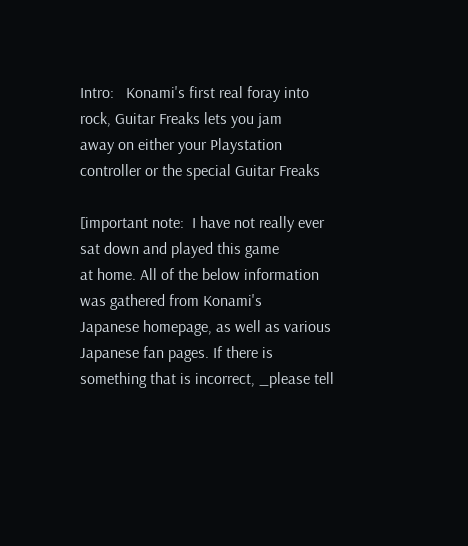Intro:   Konami's first real foray into rock, Guitar Freaks lets you jam
away on either your Playstation controller or the special Guitar Freaks

[important note:  I have not really ever sat down and played this game
at home. All of the below information was gathered from Konami's
Japanese homepage, as well as various Japanese fan pages. If there is
something that is incorrect, _please tell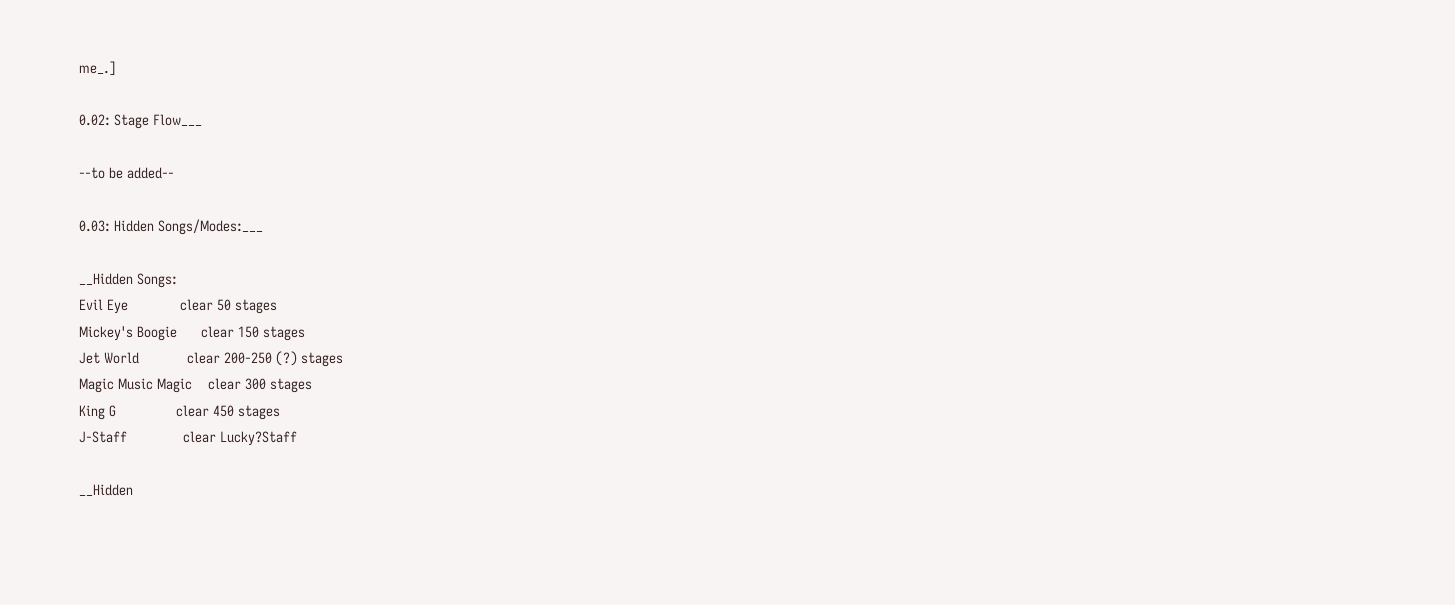me_.]

0.02: Stage Flow___

--to be added--

0.03: Hidden Songs/Modes:___

__Hidden Songs:
Evil Eye             clear 50 stages
Mickey's Boogie      clear 150 stages
Jet World            clear 200-250 (?) stages
Magic Music Magic    clear 300 stages
King G               clear 450 stages
J-Staff              clear Lucky?Staff

__Hidden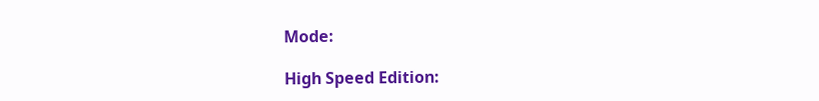Mode:

High Speed Edition: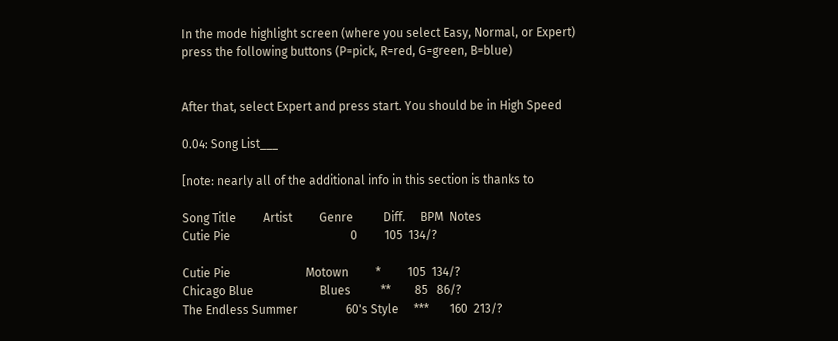In the mode highlight screen (where you select Easy, Normal, or Expert)
press the following buttons (P=pick, R=red, G=green, B=blue)


After that, select Expert and press start. You should be in High Speed

0.04: Song List___

[note: nearly all of the additional info in this section is thanks to

Song Title         Artist         Genre          Diff.     BPM  Notes
Cutie Pie                                        0         105  134/?

Cutie Pie                         Motown         *         105  134/?
Chicago Blue                      Blues          **        85   86/?
The Endless Summer                60's Style     ***       160  213/?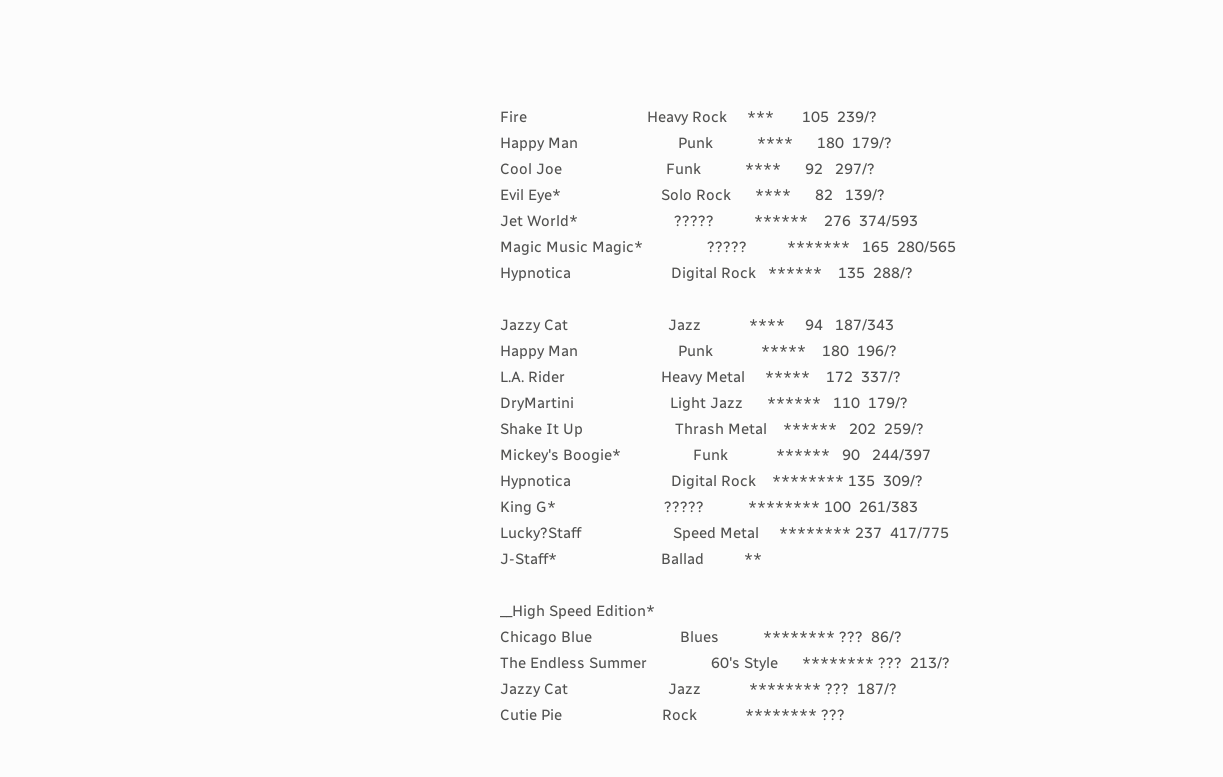Fire                              Heavy Rock     ***       105  239/?
Happy Man                         Punk           ****      180  179/?
Cool Joe                          Funk           ****      92   297/?
Evil Eye*                         Solo Rock      ****      82   139/?
Jet World*                        ?????          ******    276  374/593
Magic Music Magic*                ?????          *******   165  280/565
Hypnotica                         Digital Rock   ******    135  288/?

Jazzy Cat                         Jazz            ****     94   187/343
Happy Man                         Punk            *****    180  196/?
L.A. Rider                        Heavy Metal     *****    172  337/?
DryMartini                        Light Jazz      ******   110  179/?
Shake It Up                       Thrash Metal    ******   202  259/?
Mickey's Boogie*                  Funk            ******   90   244/397
Hypnotica                         Digital Rock    ******** 135  309/?
King G*                           ?????           ******** 100  261/383
Lucky?Staff                       Speed Metal     ******** 237  417/775
J-Staff*                          Ballad          **

__High Speed Edition*
Chicago Blue                      Blues           ******** ???  86/?
The Endless Summer                60's Style      ******** ???  213/?
Jazzy Cat                         Jazz            ******** ???  187/?
Cutie Pie                         Rock            ******** ???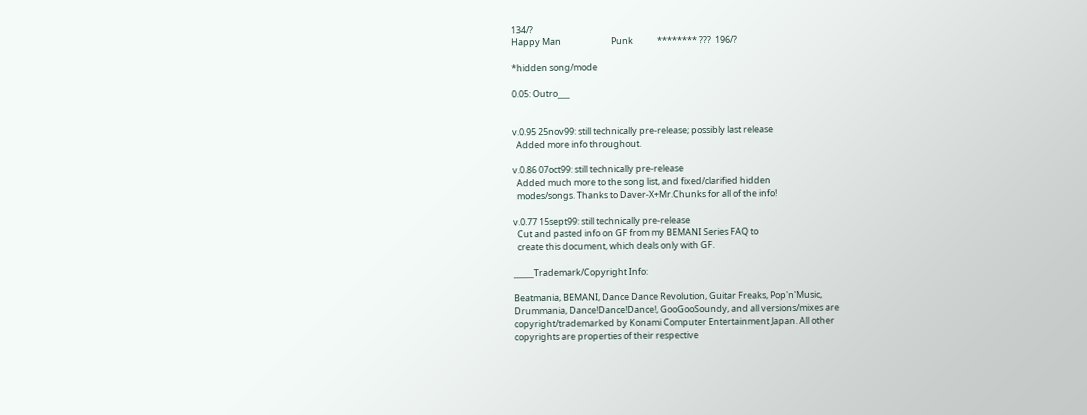134/?
Happy Man                         Punk            ******** ???  196/?

*hidden song/mode

0.05: Outro___


v.0.95 25nov99: still technically pre-release; possibly last release
  Added more info throughout.

v.0.86 07oct99: still technically pre-release
  Added much more to the song list, and fixed/clarified hidden
  modes/songs. Thanks to Daver-X+Mr.Chunks for all of the info!

v.0.77 15sept99: still technically pre-release
  Cut and pasted info on GF from my BEMANI Series FAQ to
  create this document, which deals only with GF.

_____Trademark/Copyright Info:

Beatmania, BEMANI, Dance Dance Revolution, Guitar Freaks, Pop'n'Music,
Drummania, Dance!Dance!Dance!, GooGooSoundy, and all versions/mixes are
copyright/trademarked by Konami Computer Entertainment Japan. All other
copyrights are properties of their respective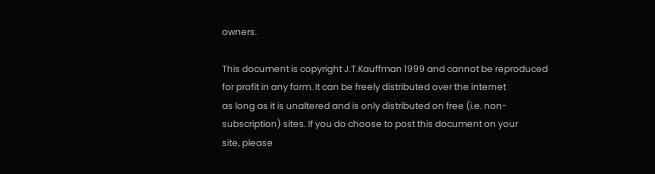owners.

This document is copyright J.T.Kauffman 1999 and cannot be reproduced
for profit in any form. It can be freely distributed over the internet
as long as it is unaltered and is only distributed on free (i.e. non-
subscription) sites. If you do choose to post this document on your
site, please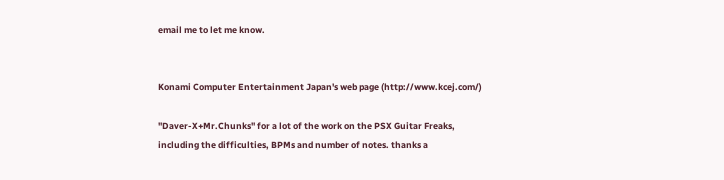email me to let me know.


Konami Computer Entertainment Japan's web page (http://www.kcej.com/)

"Daver-X+Mr.Chunks" for a lot of the work on the PSX Guitar Freaks,
including the difficulties, BPMs and number of notes. thanks a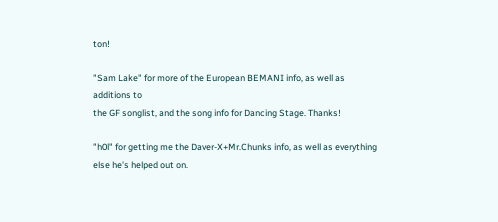ton!

"Sam Lake" for more of the European BEMANI info, as well as additions to
the GF songlist, and the song info for Dancing Stage. Thanks!

"h0l" for getting me the Daver-X+Mr.Chunks info, as well as everything
else he's helped out on.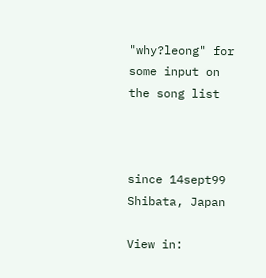"why?leong" for some input on the song list



since 14sept99
Shibata, Japan

View in: